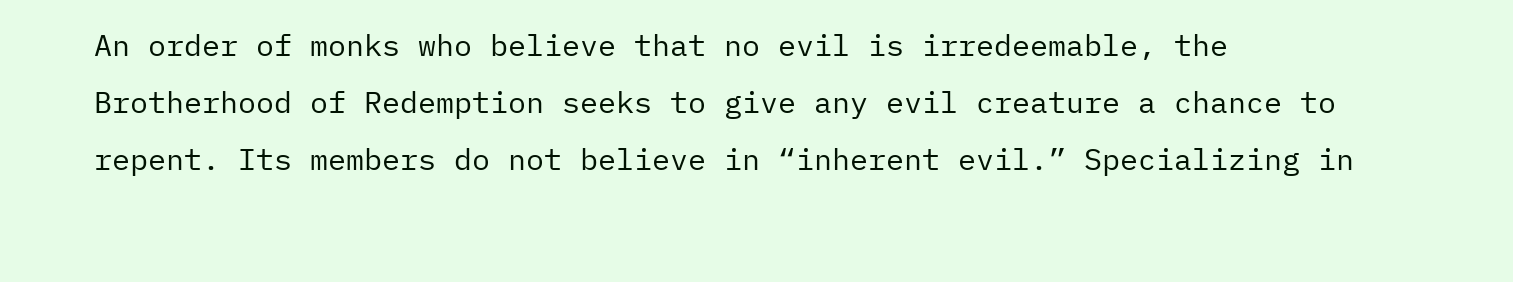An order of monks who believe that no evil is irredeemable, the Brotherhood of Redemption seeks to give any evil creature a chance to repent. Its members do not believe in “inherent evil.” Specializing in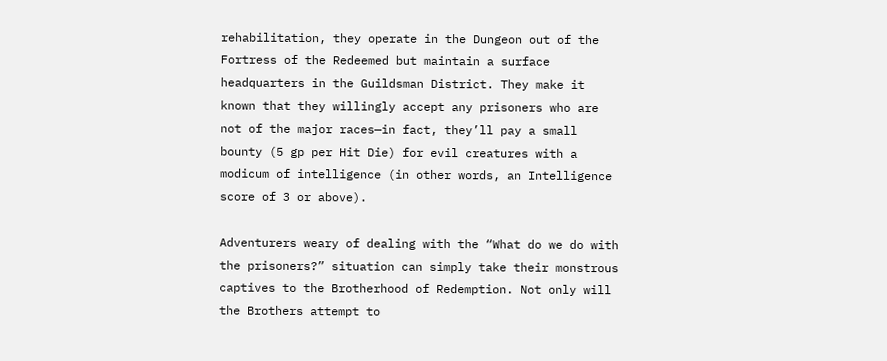rehabilitation, they operate in the Dungeon out of the Fortress of the Redeemed but maintain a surface headquarters in the Guildsman District. They make it known that they willingly accept any prisoners who are not of the major races—in fact, they’ll pay a small bounty (5 gp per Hit Die) for evil creatures with a modicum of intelligence (in other words, an Intelligence score of 3 or above).

Adventurers weary of dealing with the “What do we do with the prisoners?” situation can simply take their monstrous captives to the Brotherhood of Redemption. Not only will the Brothers attempt to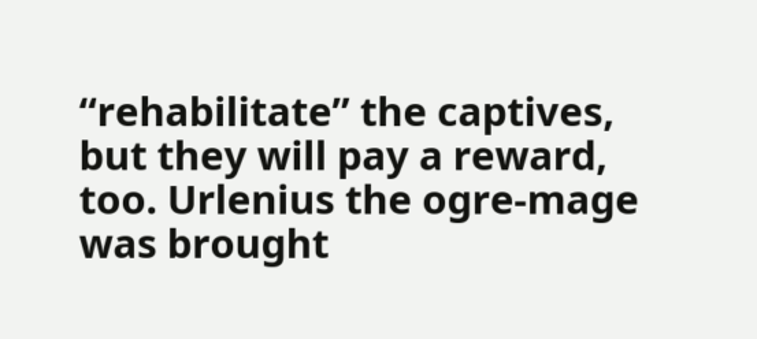“rehabilitate” the captives, but they will pay a reward, too. Urlenius the ogre-mage was brought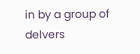in by a group of delvers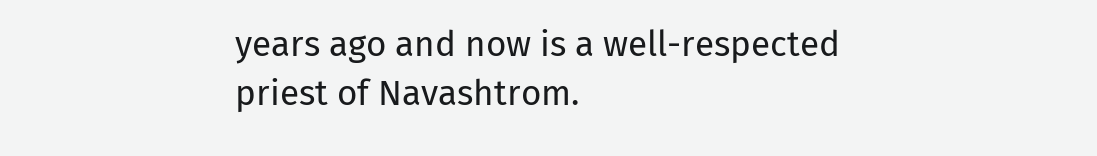years ago and now is a well-respected priest of Navashtrom.